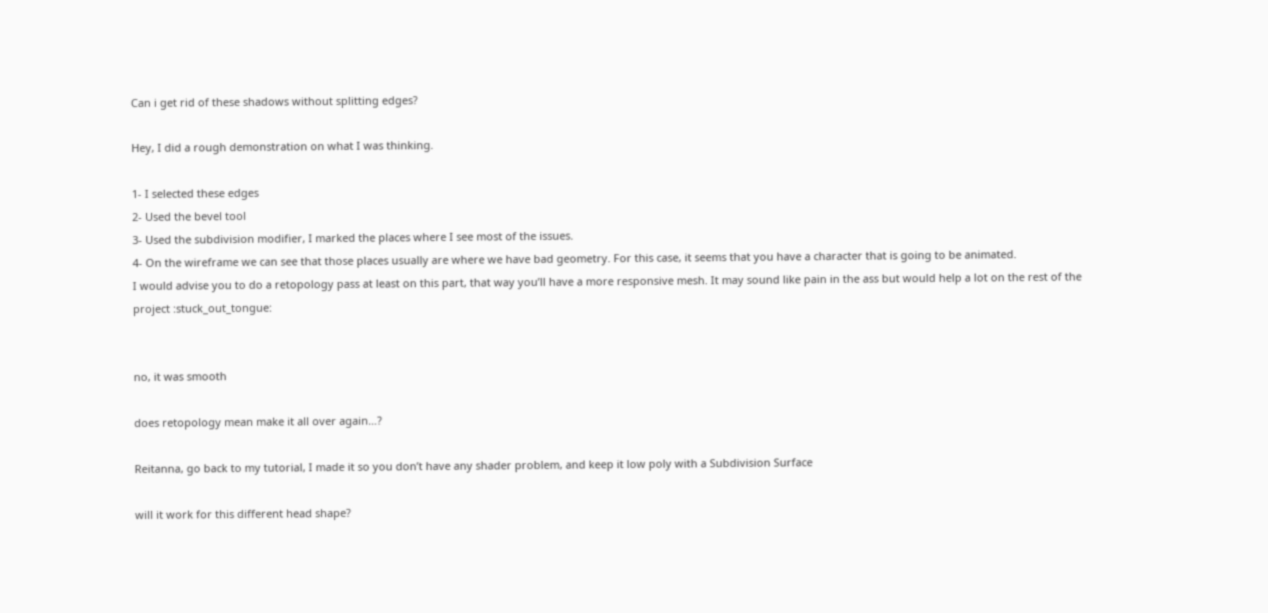Can i get rid of these shadows without splitting edges?

Hey, I did a rough demonstration on what I was thinking.

1- I selected these edges
2- Used the bevel tool
3- Used the subdivision modifier, I marked the places where I see most of the issues.
4- On the wireframe we can see that those places usually are where we have bad geometry. For this case, it seems that you have a character that is going to be animated.
I would advise you to do a retopology pass at least on this part, that way you’ll have a more responsive mesh. It may sound like pain in the ass but would help a lot on the rest of the project :stuck_out_tongue:


no, it was smooth

does retopology mean make it all over again…?

Reitanna, go back to my tutorial, I made it so you don’t have any shader problem, and keep it low poly with a Subdivision Surface

will it work for this different head shape?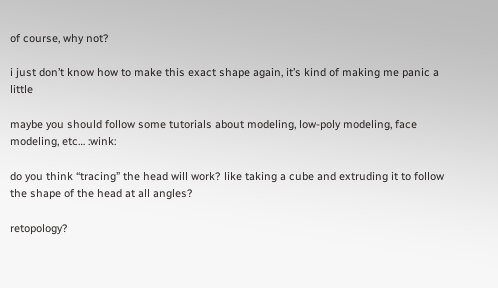of course, why not?

i just don’t know how to make this exact shape again, it’s kind of making me panic a little

maybe you should follow some tutorials about modeling, low-poly modeling, face modeling, etc… :wink:

do you think “tracing” the head will work? like taking a cube and extruding it to follow the shape of the head at all angles?

retopology?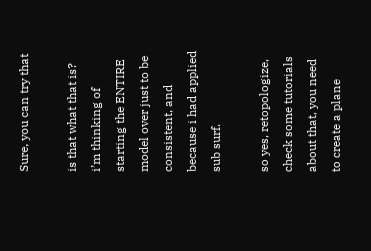Sure, you can try that

is that what that is? i’m thinking of starting the ENTIRE model over just to be consistent, and because i had applied sub surf.

so yes, retopologize, check some tutorials about that, you need to create a plane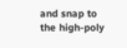and snap to the high-poly